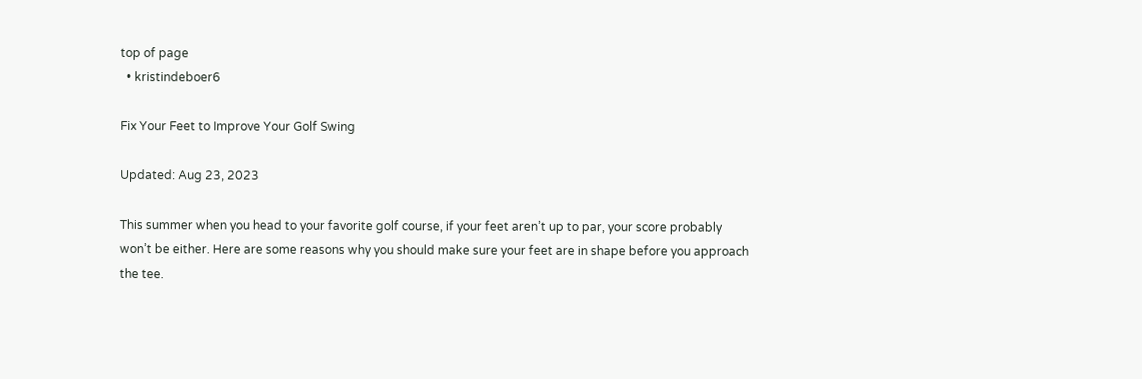top of page
  • kristindeboer6

Fix Your Feet to Improve Your Golf Swing

Updated: Aug 23, 2023

This summer when you head to your favorite golf course, if your feet aren’t up to par, your score probably won’t be either. Here are some reasons why you should make sure your feet are in shape before you approach the tee.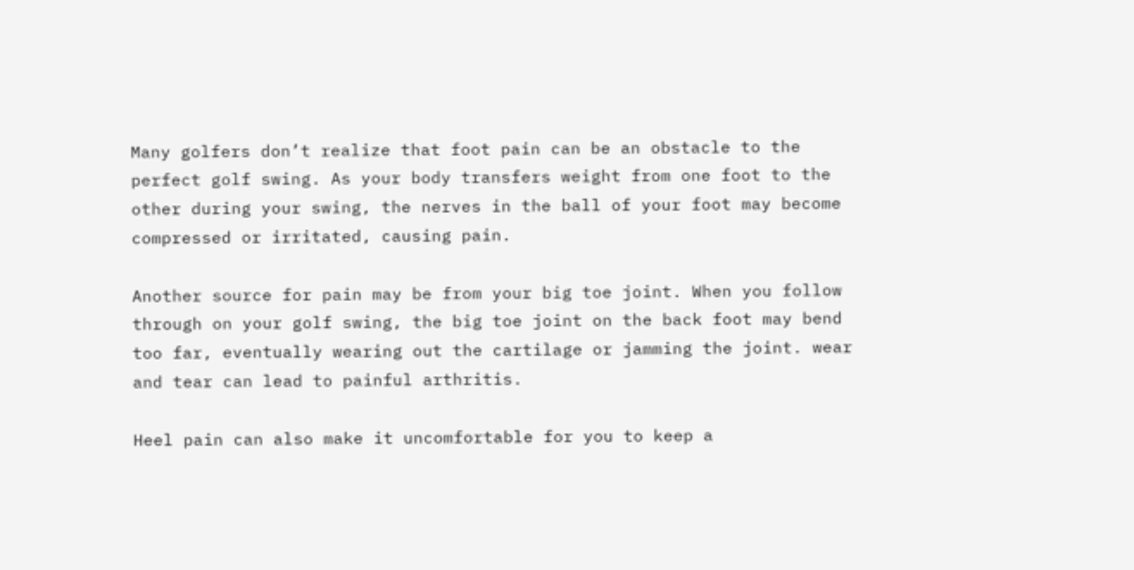Many golfers don’t realize that foot pain can be an obstacle to the perfect golf swing. As your body transfers weight from one foot to the other during your swing, the nerves in the ball of your foot may become compressed or irritated, causing pain.

Another source for pain may be from your big toe joint. When you follow through on your golf swing, the big toe joint on the back foot may bend too far, eventually wearing out the cartilage or jamming the joint. wear and tear can lead to painful arthritis.

Heel pain can also make it uncomfortable for you to keep a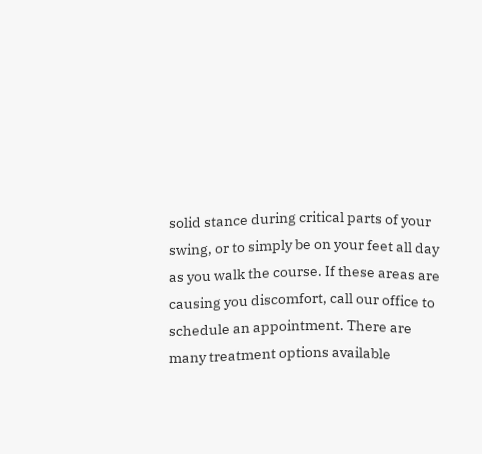solid stance during critical parts of your swing, or to simply be on your feet all day as you walk the course. If these areas are causing you discomfort, call our office to schedule an appointment. There are many treatment options available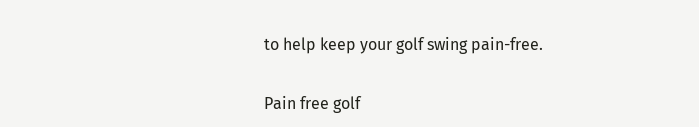to help keep your golf swing pain-free.

Pain free golf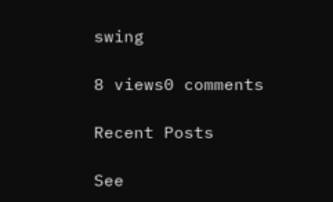swing

8 views0 comments

Recent Posts

See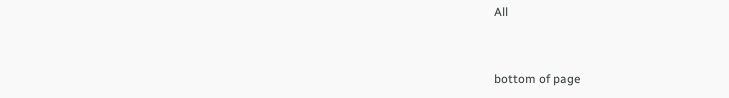All


bottom of page